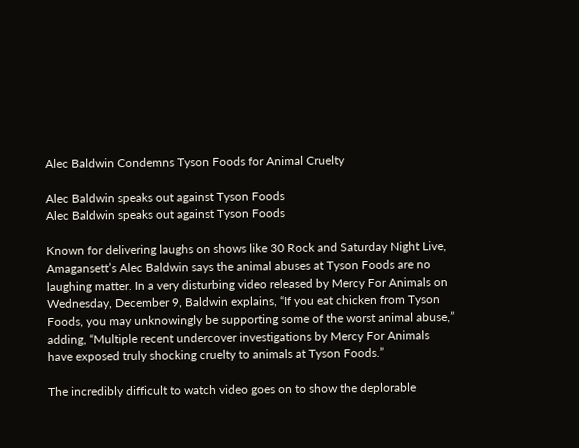Alec Baldwin Condemns Tyson Foods for Animal Cruelty

Alec Baldwin speaks out against Tyson Foods
Alec Baldwin speaks out against Tyson Foods

Known for delivering laughs on shows like 30 Rock and Saturday Night Live, Amagansett’s Alec Baldwin says the animal abuses at Tyson Foods are no laughing matter. In a very disturbing video released by Mercy For Animals on Wednesday, December 9, Baldwin explains, “If you eat chicken from Tyson Foods, you may unknowingly be supporting some of the worst animal abuse,” adding, “Multiple recent undercover investigations by Mercy For Animals have exposed truly shocking cruelty to animals at Tyson Foods.”

The incredibly difficult to watch video goes on to show the deplorable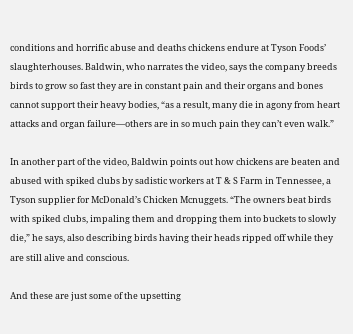conditions and horrific abuse and deaths chickens endure at Tyson Foods’ slaughterhouses. Baldwin, who narrates the video, says the company breeds birds to grow so fast they are in constant pain and their organs and bones cannot support their heavy bodies, “as a result, many die in agony from heart attacks and organ failure—others are in so much pain they can’t even walk.”

In another part of the video, Baldwin points out how chickens are beaten and abused with spiked clubs by sadistic workers at T & S Farm in Tennessee, a Tyson supplier for McDonald’s Chicken Mcnuggets. “The owners beat birds with spiked clubs, impaling them and dropping them into buckets to slowly die,” he says, also describing birds having their heads ripped off while they are still alive and conscious.

And these are just some of the upsetting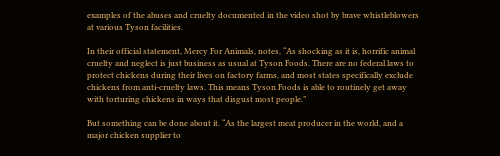examples of the abuses and cruelty documented in the video shot by brave whistleblowers at various Tyson facilities.

In their official statement, Mercy For Animals, notes, “As shocking as it is, horrific animal cruelty and neglect is just business as usual at Tyson Foods. There are no federal laws to protect chickens during their lives on factory farms, and most states specifically exclude chickens from anti-cruelty laws. This means Tyson Foods is able to routinely get away with torturing chickens in ways that disgust most people.”

But something can be done about it. “As the largest meat producer in the world, and a major chicken supplier to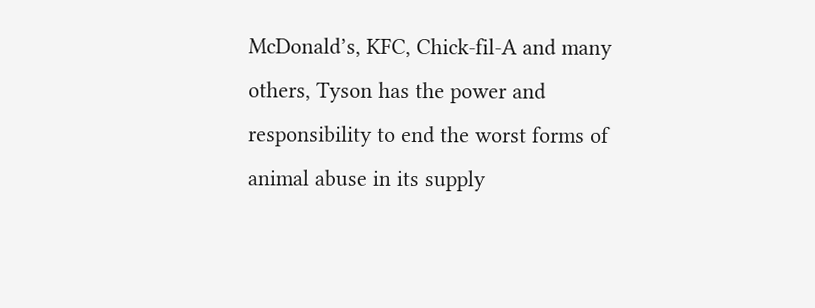McDonald’s, KFC, Chick-fil-A and many others, Tyson has the power and responsibility to end the worst forms of animal abuse in its supply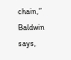chain,” Baldwin says,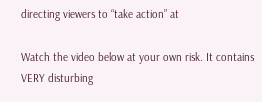directing viewers to “take action” at

Watch the video below at your own risk. It contains VERY disturbing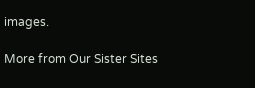images.

More from Our Sister Sites